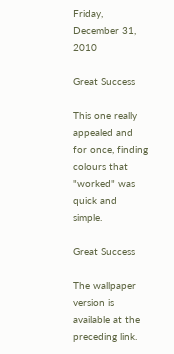Friday, December 31, 2010

Great Success

This one really appealed and for once, finding colours that "worked" was quick and simple.

Great Success

The wallpaper version is available at the preceding link.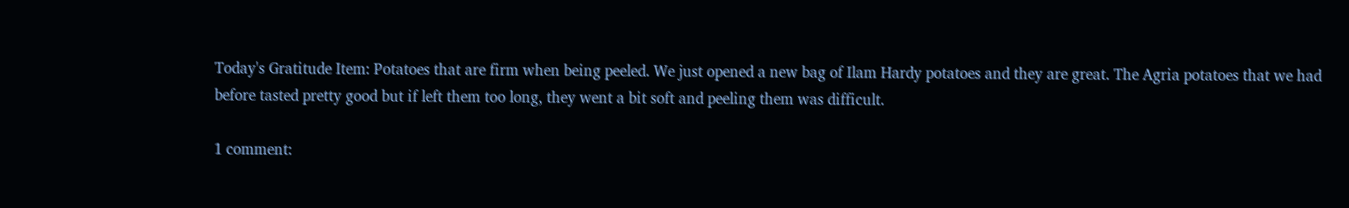Today's Gratitude Item: Potatoes that are firm when being peeled. We just opened a new bag of Ilam Hardy potatoes and they are great. The Agria potatoes that we had before tasted pretty good but if left them too long, they went a bit soft and peeling them was difficult.

1 comment: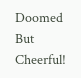Doomed But Cheerful!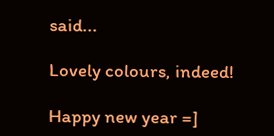said...

Lovely colours, indeed!

Happy new year =]